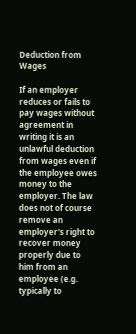Deduction from Wages

If an employer reduces or fails to pay wages without agreement in writing it is an unlawful deduction from wages even if the employee owes money to the employer. The law does not of course remove an employer's right to recover money properly due to him from an employee (e.g. typically to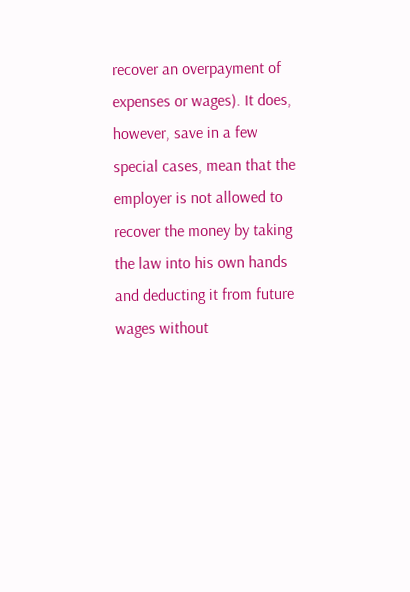recover an overpayment of expenses or wages). It does, however, save in a few special cases, mean that the employer is not allowed to recover the money by taking the law into his own hands and deducting it from future wages without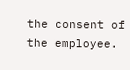the consent of the employee.